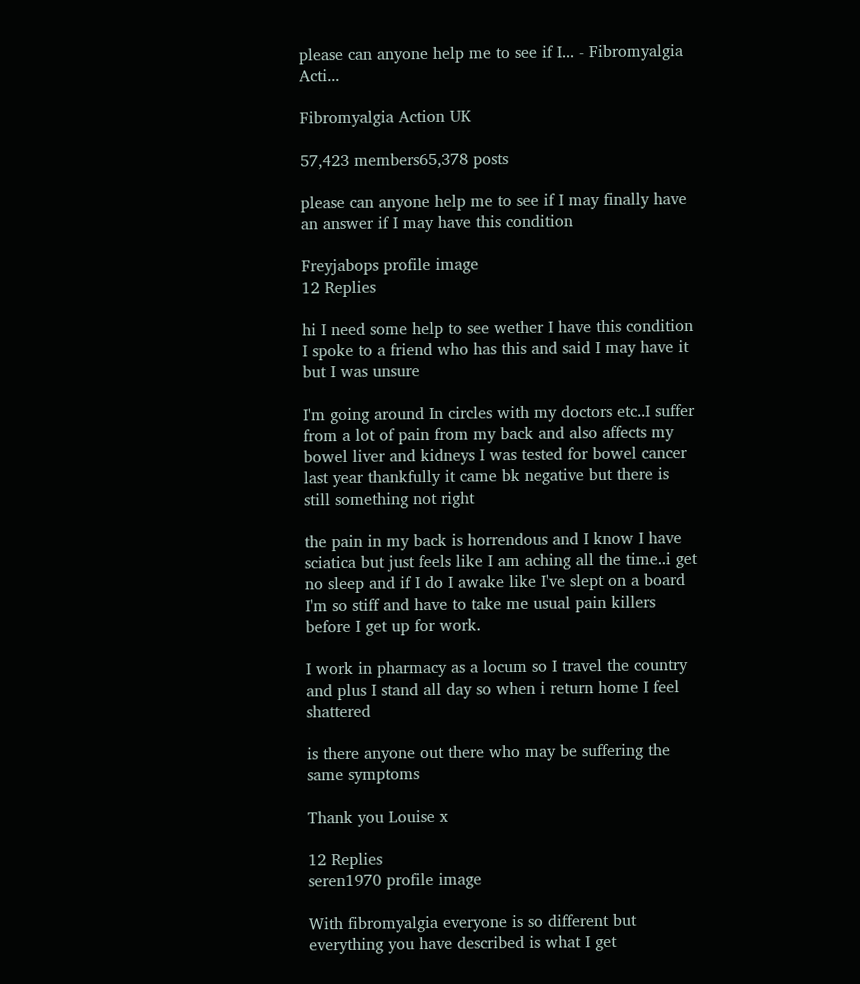please can anyone help me to see if I... - Fibromyalgia Acti...

Fibromyalgia Action UK

57,423 members65,378 posts

please can anyone help me to see if I may finally have an answer if I may have this condition

Freyjabops profile image
12 Replies

hi I need some help to see wether I have this condition I spoke to a friend who has this and said I may have it but I was unsure

I'm going around In circles with my doctors etc..I suffer from a lot of pain from my back and also affects my bowel liver and kidneys I was tested for bowel cancer last year thankfully it came bk negative but there is still something not right

the pain in my back is horrendous and I know I have sciatica but just feels like I am aching all the time..i get no sleep and if I do I awake like I've slept on a board I'm so stiff and have to take me usual pain killers before I get up for work.

I work in pharmacy as a locum so I travel the country and plus I stand all day so when i return home I feel shattered

is there anyone out there who may be suffering the same symptoms

Thank you Louise x

12 Replies
seren1970 profile image

With fibromyalgia everyone is so different but everything you have described is what I get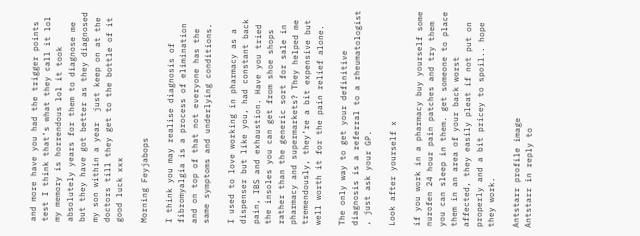and more have you had the trigger points test I think that’s what they call it lol my memory is horrendous lol it took absolutely years for them to diagnose me but they have got better as they diagnosed my son within a year  just keep on at the doctors till they get to the bottle of it good luck xxx

Morning Feyjabops

I think you may realise diagnosis of fibromyalgia is a process of elimination and on top of that not everyone has the same symptoms and underlying conditions.

I used to love working in pharmacy as a dispenser but like you, had constant back pain, IBS and exhaustion. Have you tried the insoles you can get from shoe shops rather than the generic sort for sale in pharmacy and supermarkets? They helped me tremendously, they’re a bit expensive but well worth it for the pain relief alone.

The only way to get your definitive diagnosis is a referral to a rheumatologist , just ask your GP.

Look after yourself x

if you work in a pharmacy buy yourself some nurofen 24 hour pain patches and try them you can sleep in them. get someone to place them in an area of your back worst affected, they easily pleat if not put on properly and a bit pricey to spoil.. hope they work.

Antstarr profile image
Antstarr in reply to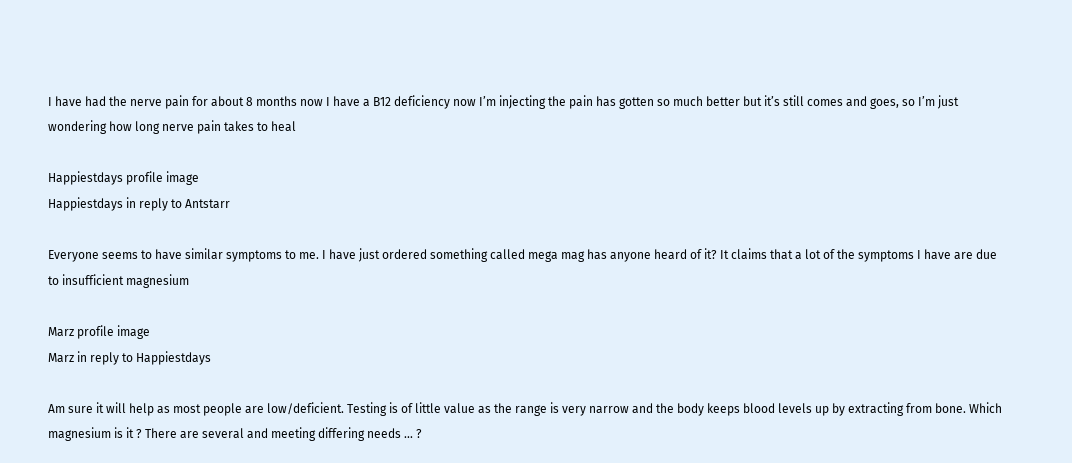I have had the nerve pain for about 8 months now I have a B12 deficiency now I’m injecting the pain has gotten so much better but it’s still comes and goes, so I’m just wondering how long nerve pain takes to heal

Happiestdays profile image
Happiestdays in reply to Antstarr

Everyone seems to have similar symptoms to me. I have just ordered something called mega mag has anyone heard of it? It claims that a lot of the symptoms I have are due to insufficient magnesium

Marz profile image
Marz in reply to Happiestdays

Am sure it will help as most people are low/deficient. Testing is of little value as the range is very narrow and the body keeps blood levels up by extracting from bone. Which magnesium is it ? There are several and meeting differing needs ... ?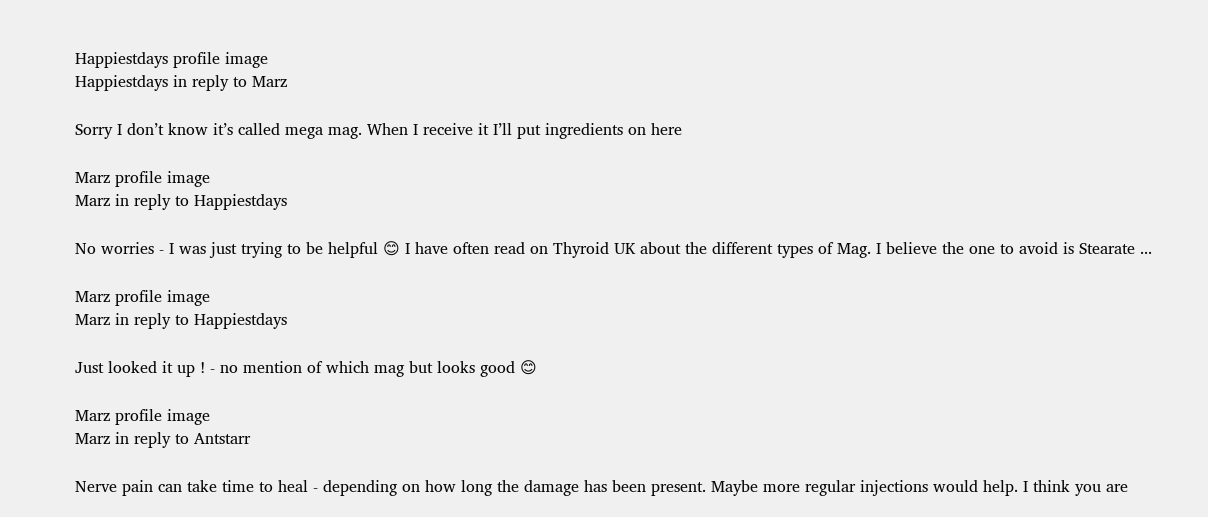Happiestdays profile image
Happiestdays in reply to Marz

Sorry I don’t know it’s called mega mag. When I receive it I’ll put ingredients on here

Marz profile image
Marz in reply to Happiestdays

No worries - I was just trying to be helpful 😊 I have often read on Thyroid UK about the different types of Mag. I believe the one to avoid is Stearate ...

Marz profile image
Marz in reply to Happiestdays

Just looked it up ! - no mention of which mag but looks good 😊

Marz profile image
Marz in reply to Antstarr

Nerve pain can take time to heal - depending on how long the damage has been present. Maybe more regular injections would help. I think you are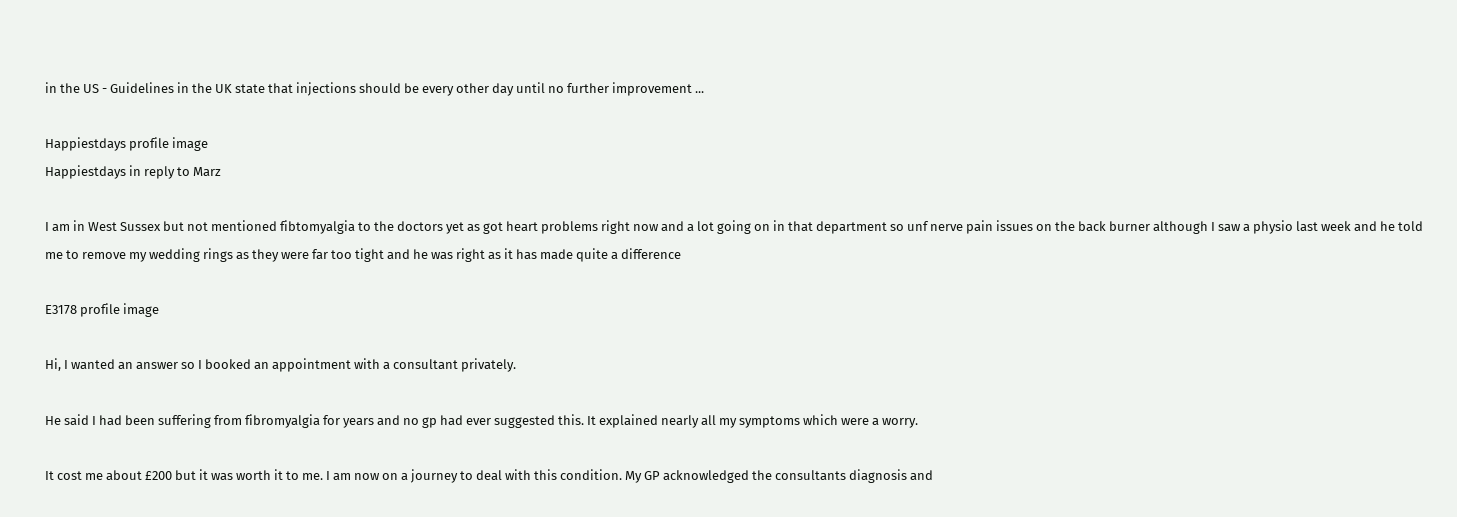in the US - Guidelines in the UK state that injections should be every other day until no further improvement ...

Happiestdays profile image
Happiestdays in reply to Marz

I am in West Sussex but not mentioned fibtomyalgia to the doctors yet as got heart problems right now and a lot going on in that department so unf nerve pain issues on the back burner although I saw a physio last week and he told me to remove my wedding rings as they were far too tight and he was right as it has made quite a difference

E3178 profile image

Hi, I wanted an answer so I booked an appointment with a consultant privately.

He said I had been suffering from fibromyalgia for years and no gp had ever suggested this. It explained nearly all my symptoms which were a worry.

It cost me about £200 but it was worth it to me. I am now on a journey to deal with this condition. My GP acknowledged the consultants diagnosis and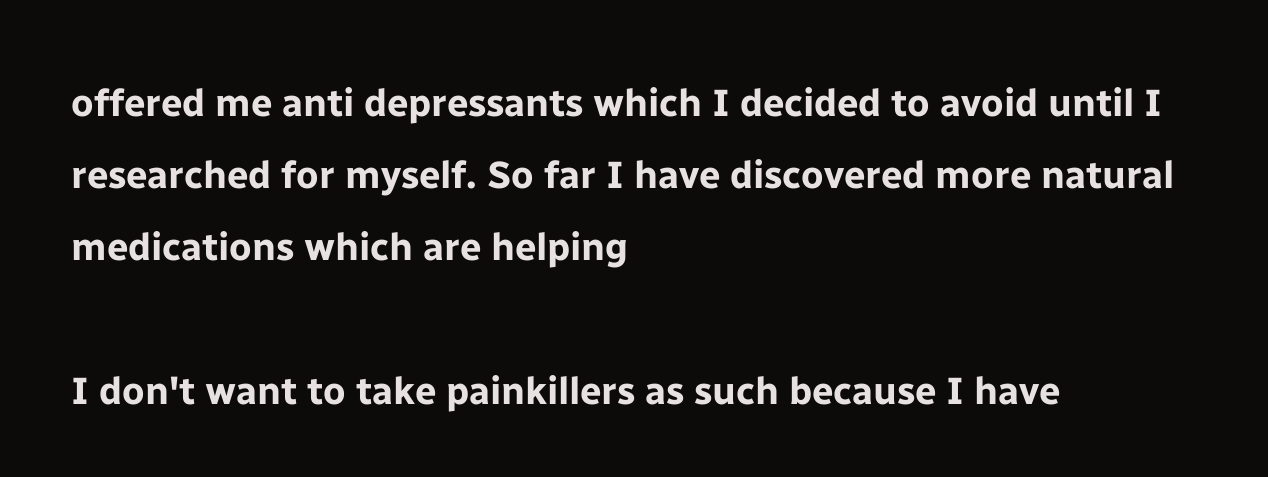offered me anti depressants which I decided to avoid until I researched for myself. So far I have discovered more natural medications which are helping

I don't want to take painkillers as such because I have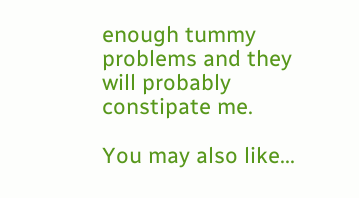enough tummy problems and they will probably constipate me.

You may also like...